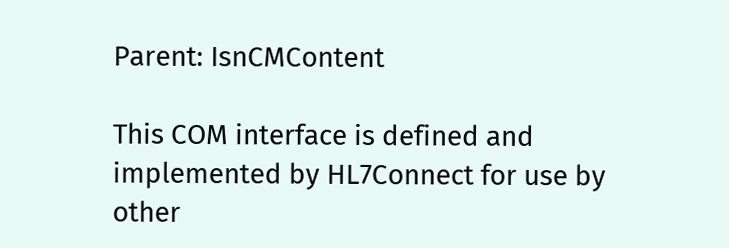Parent: IsnCMContent

This COM interface is defined and implemented by HL7Connect for use by other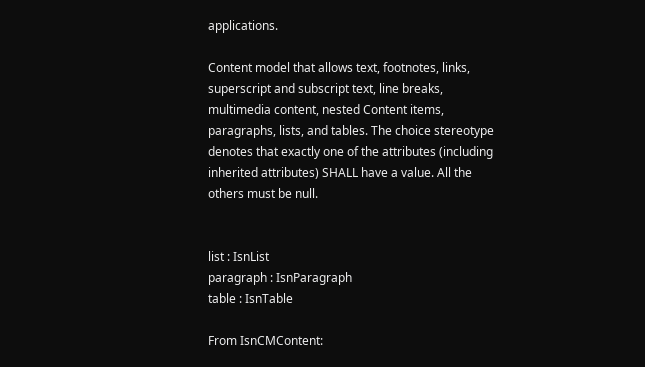applications.

Content model that allows text, footnotes, links, superscript and subscript text, line breaks, multimedia content, nested Content items, paragraphs, lists, and tables. The choice stereotype denotes that exactly one of the attributes (including inherited attributes) SHALL have a value. All the others must be null.


list : IsnList
paragraph : IsnParagraph
table : IsnTable

From IsnCMContent: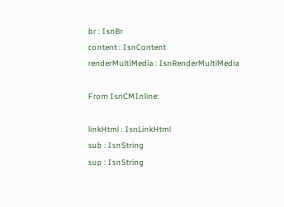br : IsnBr
content : IsnContent
renderMultiMedia : IsnRenderMultiMedia

From IsnCMInline:

linkHtml : IsnLinkHtml
sub : IsnString
sup : IsnString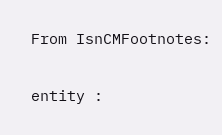From IsnCMFootnotes:

entity :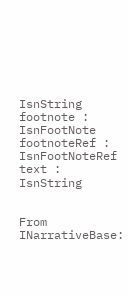IsnString
footnote : IsnFootNote
footnoteRef : IsnFootNoteRef
text : IsnString


From INarrativeBase: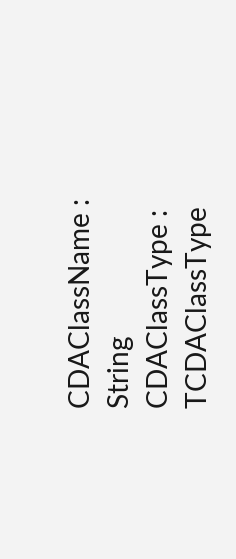CDAClassName : String
CDAClassType : TCDAClassType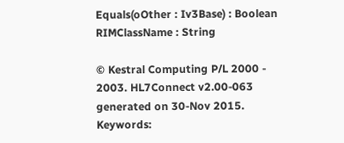Equals(oOther : Iv3Base) : Boolean
RIMClassName : String

© Kestral Computing P/L 2000 - 2003. HL7Connect v2.00-063 generated on 30-Nov 2015.
Keywords: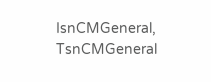IsnCMGeneral, TsnCMGeneral